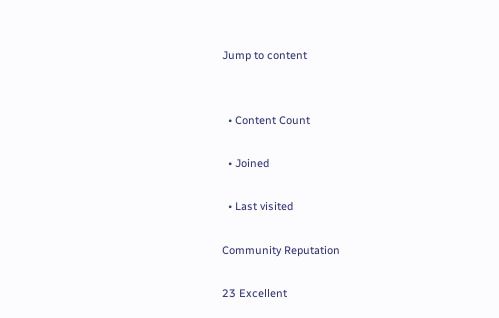Jump to content


  • Content Count

  • Joined

  • Last visited

Community Reputation

23 Excellent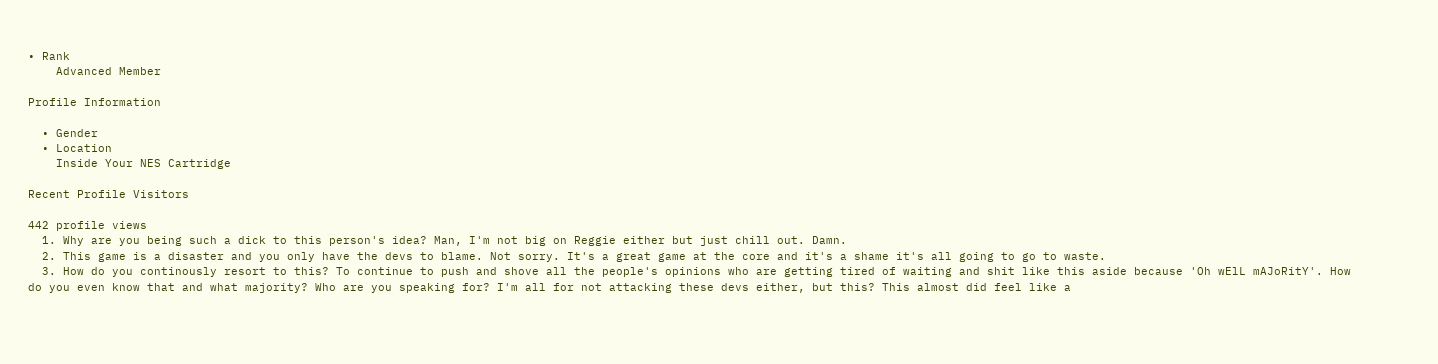• Rank
    Advanced Member

Profile Information

  • Gender
  • Location
    Inside Your NES Cartridge

Recent Profile Visitors

442 profile views
  1. Why are you being such a dick to this person's idea? Man, I'm not big on Reggie either but just chill out. Damn.
  2. This game is a disaster and you only have the devs to blame. Not sorry. It's a great game at the core and it's a shame it's all going to go to waste.
  3. How do you continously resort to this? To continue to push and shove all the people's opinions who are getting tired of waiting and shit like this aside because 'Oh wElL mAJoRitY'. How do you even know that and what majority? Who are you speaking for? I'm all for not attacking these devs either, but this? This almost did feel like a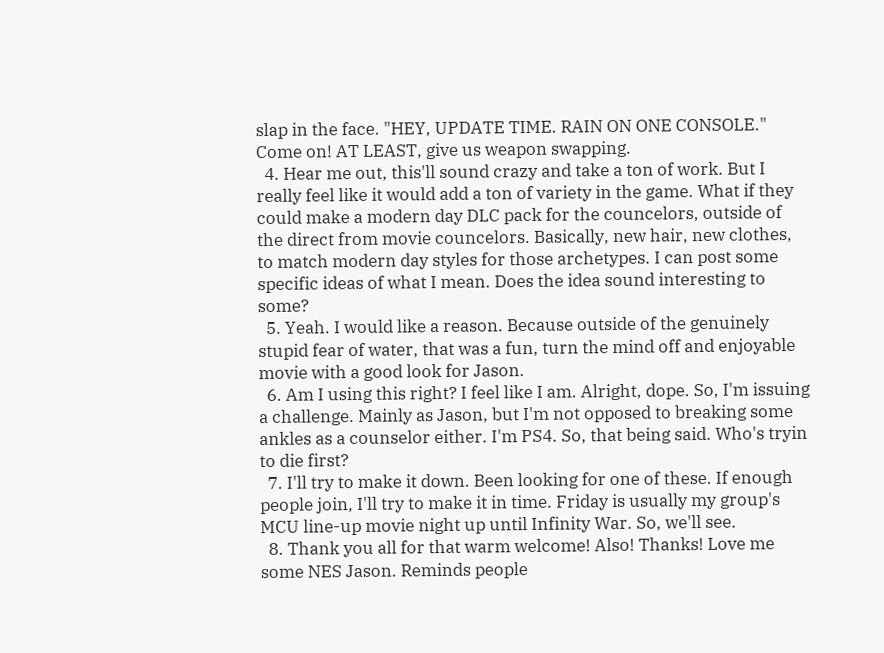slap in the face. "HEY, UPDATE TIME. RAIN ON ONE CONSOLE." Come on! AT LEAST, give us weapon swapping.
  4. Hear me out, this'll sound crazy and take a ton of work. But I really feel like it would add a ton of variety in the game. What if they could make a modern day DLC pack for the councelors, outside of the direct from movie councelors. Basically, new hair, new clothes, to match modern day styles for those archetypes. I can post some specific ideas of what I mean. Does the idea sound interesting to some?
  5. Yeah. I would like a reason. Because outside of the genuinely stupid fear of water, that was a fun, turn the mind off and enjoyable movie with a good look for Jason.
  6. Am I using this right? I feel like I am. Alright, dope. So, I'm issuing a challenge. Mainly as Jason, but I'm not opposed to breaking some ankles as a counselor either. I'm PS4. So, that being said. Who's tryin to die first?
  7. I'll try to make it down. Been looking for one of these. If enough people join, I'll try to make it in time. Friday is usually my group's MCU line-up movie night up until Infinity War. So, we'll see.
  8. Thank you all for that warm welcome! Also! Thanks! Love me some NES Jason. Reminds people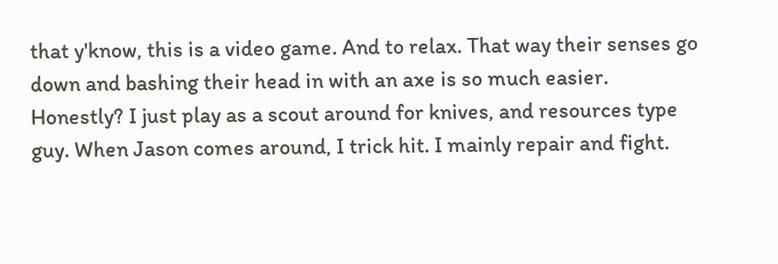that y'know, this is a video game. And to relax. That way their senses go down and bashing their head in with an axe is so much easier. Honestly? I just play as a scout around for knives, and resources type guy. When Jason comes around, I trick hit. I mainly repair and fight.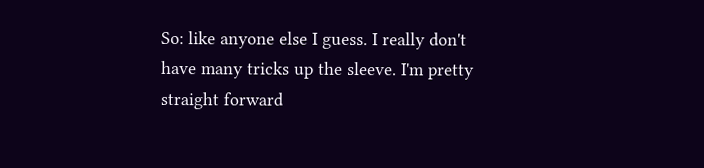So: like anyone else I guess. I really don't have many tricks up the sleeve. I'm pretty straight forward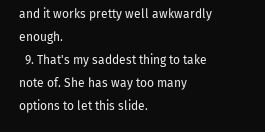and it works pretty well awkwardly enough.
  9. That's my saddest thing to take note of. She has way too many options to let this slide.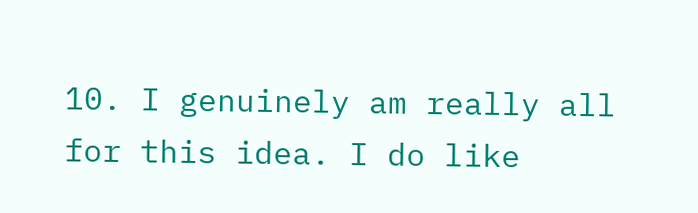10. I genuinely am really all for this idea. I do like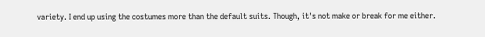variety. I end up using the costumes more than the default suits. Though, it's not make or break for me either.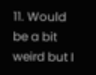11. Would be a bit weird but I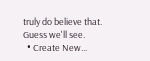truly do believe that. Guess we'll see.
  • Create New...